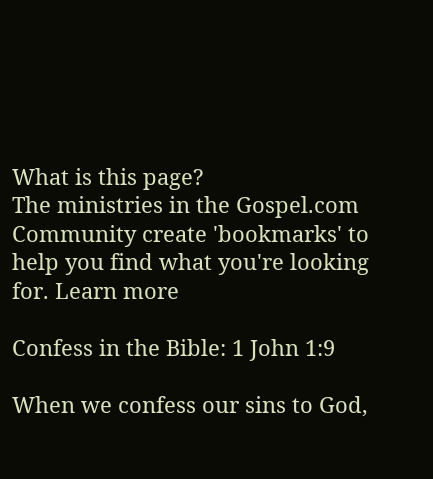What is this page?
The ministries in the Gospel.com Community create 'bookmarks' to help you find what you're looking for. Learn more

Confess in the Bible: 1 John 1:9

When we confess our sins to God,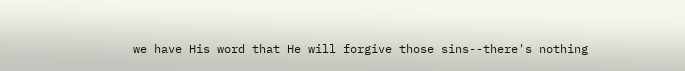we have His word that He will forgive those sins--there's nothing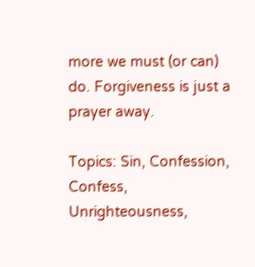more we must (or can) do. Forgiveness is just a prayer away.

Topics: Sin, Confession, Confess, Unrighteousness,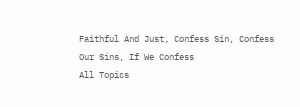Faithful And Just, Confess Sin, Confess Our Sins, If We Confess
All Topics